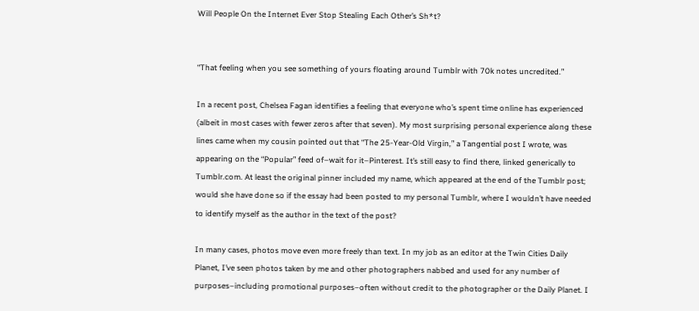Will People On the Internet Ever Stop Stealing Each Other’s Sh*t?


“That feeling when you see something of yours floating around Tumblr with 70k notes uncredited.”

In a recent post, Chelsea Fagan identifies a feeling that everyone who’s spent time online has experienced (albeit in most cases with fewer zeros after that seven). My most surprising personal experience along these lines came when my cousin pointed out that “The 25-Year-Old Virgin,” a Tangential post I wrote, was appearing on the “Popular” feed of–wait for it–Pinterest. It’s still easy to find there, linked generically to Tumblr.com. At least the original pinner included my name, which appeared at the end of the Tumblr post; would she have done so if the essay had been posted to my personal Tumblr, where I wouldn’t have needed to identify myself as the author in the text of the post?

In many cases, photos move even more freely than text. In my job as an editor at the Twin Cities Daily Planet, I’ve seen photos taken by me and other photographers nabbed and used for any number of purposes–including promotional purposes–often without credit to the photographer or the Daily Planet. I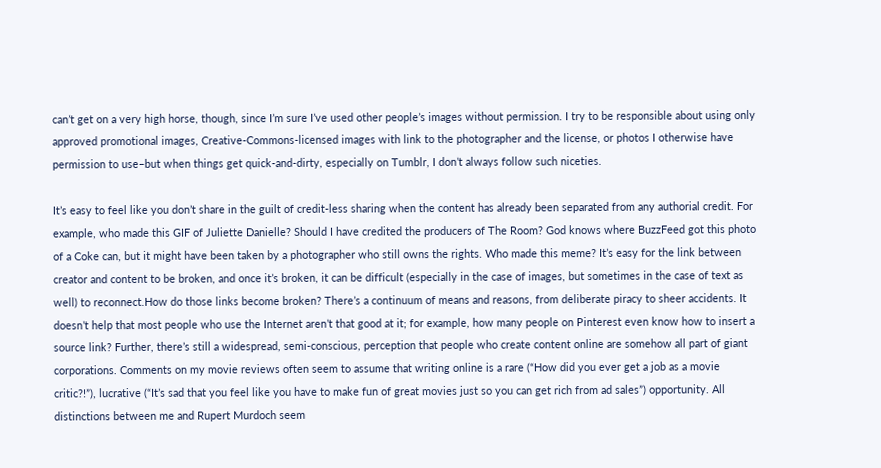can’t get on a very high horse, though, since I’m sure I’ve used other people’s images without permission. I try to be responsible about using only approved promotional images, Creative-Commons-licensed images with link to the photographer and the license, or photos I otherwise have permission to use–but when things get quick-and-dirty, especially on Tumblr, I don’t always follow such niceties.

It’s easy to feel like you don’t share in the guilt of credit-less sharing when the content has already been separated from any authorial credit. For example, who made this GIF of Juliette Danielle? Should I have credited the producers of The Room? God knows where BuzzFeed got this photo of a Coke can, but it might have been taken by a photographer who still owns the rights. Who made this meme? It’s easy for the link between creator and content to be broken, and once it’s broken, it can be difficult (especially in the case of images, but sometimes in the case of text as well) to reconnect.How do those links become broken? There’s a continuum of means and reasons, from deliberate piracy to sheer accidents. It doesn’t help that most people who use the Internet aren’t that good at it; for example, how many people on Pinterest even know how to insert a source link? Further, there’s still a widespread, semi-conscious, perception that people who create content online are somehow all part of giant corporations. Comments on my movie reviews often seem to assume that writing online is a rare (“How did you ever get a job as a movie critic?!”), lucrative (“It’s sad that you feel like you have to make fun of great movies just so you can get rich from ad sales”) opportunity. All distinctions between me and Rupert Murdoch seem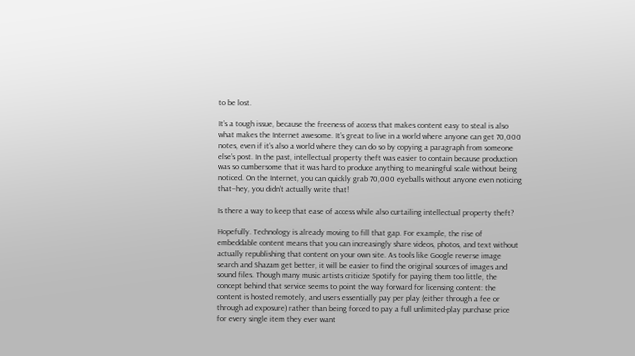to be lost.

It’s a tough issue, because the freeness of access that makes content easy to steal is also what makes the Internet awesome. It’s great to live in a world where anyone can get 70,000 notes, even if it’s also a world where they can do so by copying a paragraph from someone else’s post. In the past, intellectual property theft was easier to contain because production was so cumbersome that it was hard to produce anything to meaningful scale without being noticed. On the Internet, you can quickly grab 70,000 eyeballs without anyone even noticing that–hey, you didn’t actually write that!

Is there a way to keep that ease of access while also curtailing intellectual property theft?

Hopefully. Technology is already moving to fill that gap. For example, the rise of embeddable content means that you can increasingly share videos, photos, and text without actually republishing that content on your own site. As tools like Google reverse image search and Shazam get better, it will be easier to find the original sources of images and sound files. Though many music artists criticize Spotify for paying them too little, the concept behind that service seems to point the way forward for licensing content: the content is hosted remotely, and users essentially pay per play (either through a fee or through ad exposure) rather than being forced to pay a full unlimited-play purchase price for every single item they ever want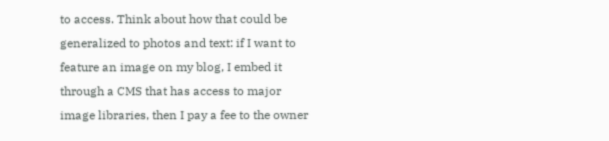to access. Think about how that could be generalized to photos and text: if I want to feature an image on my blog, I embed it through a CMS that has access to major image libraries, then I pay a fee to the owner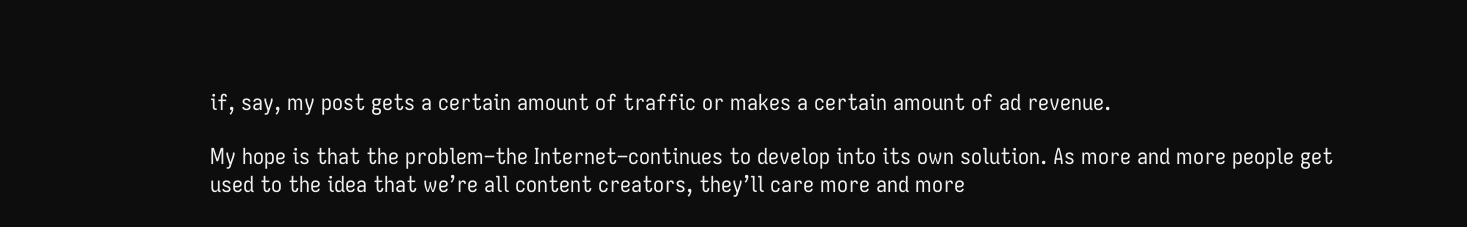if, say, my post gets a certain amount of traffic or makes a certain amount of ad revenue.

My hope is that the problem–the Internet–continues to develop into its own solution. As more and more people get used to the idea that we’re all content creators, they’ll care more and more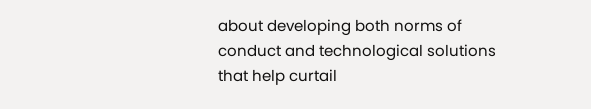about developing both norms of conduct and technological solutions that help curtail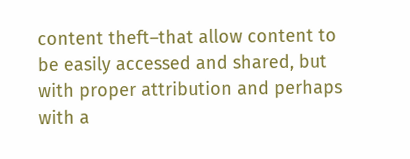content theft–that allow content to be easily accessed and shared, but with proper attribution and perhaps with a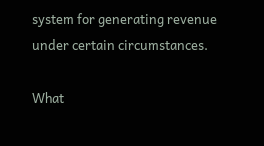system for generating revenue under certain circumstances.

What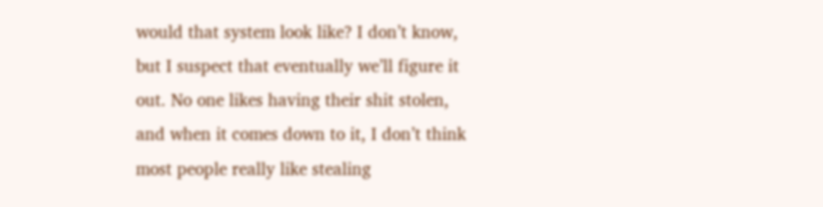would that system look like? I don’t know, but I suspect that eventually we’ll figure it out. No one likes having their shit stolen, and when it comes down to it, I don’t think most people really like stealing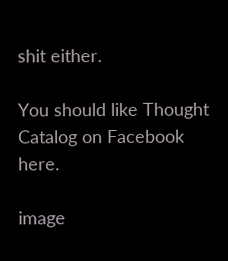shit either.

You should like Thought Catalog on Facebook here.

image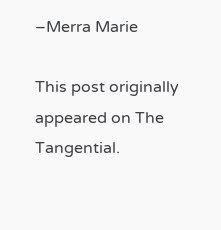–Merra Marie

This post originally appeared on The Tangential.